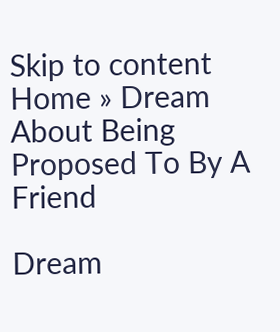Skip to content
Home » Dream About Being Proposed To By A Friend

Dream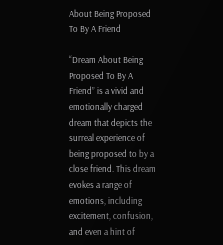About Being Proposed To By A Friend

“Dream About Being Proposed To By A Friend” is a vivid and emotionally charged dream that depicts the surreal experience of being proposed to by a close friend. This dream evokes a range of emotions, including excitement, confusion, and even a hint of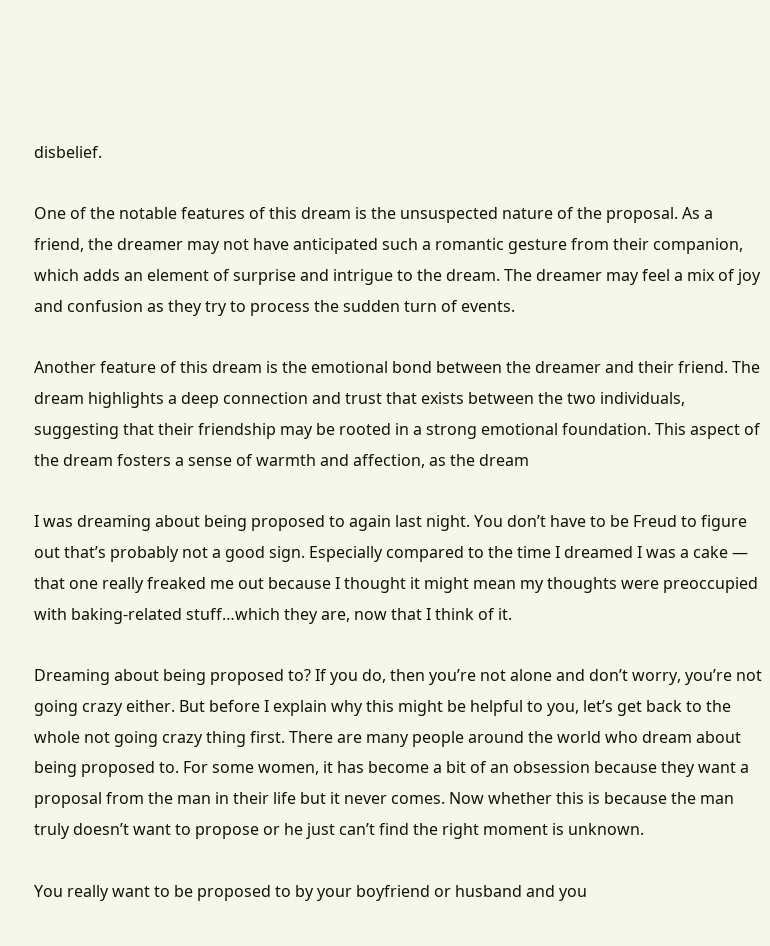disbelief.

One of the notable features of this dream is the unsuspected nature of the proposal. As a friend, the dreamer may not have anticipated such a romantic gesture from their companion, which adds an element of surprise and intrigue to the dream. The dreamer may feel a mix of joy and confusion as they try to process the sudden turn of events.

Another feature of this dream is the emotional bond between the dreamer and their friend. The dream highlights a deep connection and trust that exists between the two individuals, suggesting that their friendship may be rooted in a strong emotional foundation. This aspect of the dream fosters a sense of warmth and affection, as the dream

I was dreaming about being proposed to again last night. You don’t have to be Freud to figure out that’s probably not a good sign. Especially compared to the time I dreamed I was a cake — that one really freaked me out because I thought it might mean my thoughts were preoccupied with baking-related stuff…which they are, now that I think of it.

Dreaming about being proposed to? If you do, then you’re not alone and don’t worry, you’re not going crazy either. But before I explain why this might be helpful to you, let’s get back to the whole not going crazy thing first. There are many people around the world who dream about being proposed to. For some women, it has become a bit of an obsession because they want a proposal from the man in their life but it never comes. Now whether this is because the man truly doesn’t want to propose or he just can’t find the right moment is unknown.

You really want to be proposed to by your boyfriend or husband and you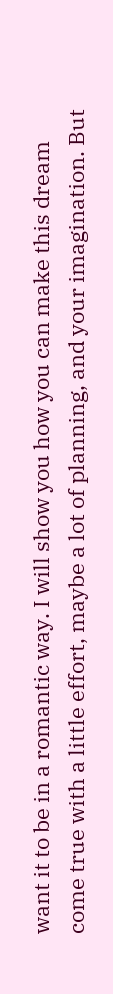want it to be in a romantic way. I will show you how you can make this dream come true with a little effort, maybe a lot of planning, and your imagination. But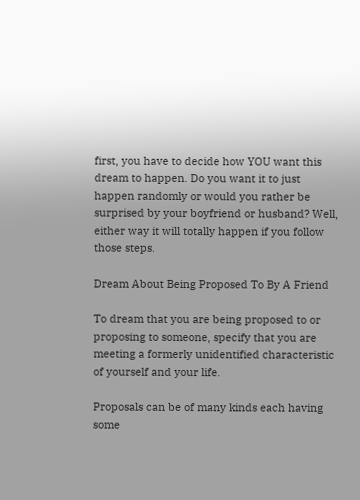first, you have to decide how YOU want this dream to happen. Do you want it to just happen randomly or would you rather be surprised by your boyfriend or husband? Well, either way it will totally happen if you follow those steps.

Dream About Being Proposed To By A Friend

To dream that you are being proposed to or proposing to someone, specify that you are meeting a formerly unidentified characteristic of yourself and your life.

Proposals can be of many kinds each having some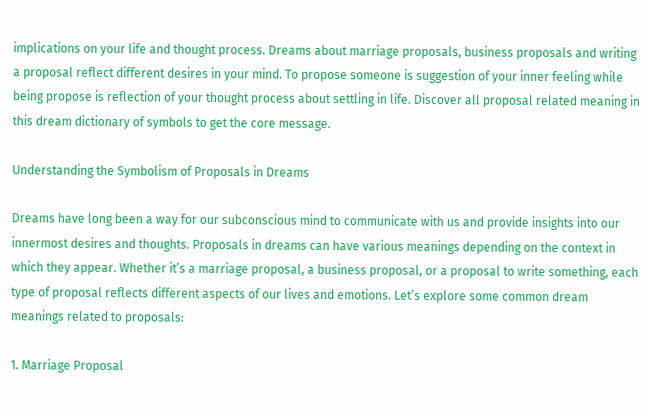implications on your life and thought process. Dreams about marriage proposals, business proposals and writing a proposal reflect different desires in your mind. To propose someone is suggestion of your inner feeling while being propose is reflection of your thought process about settling in life. Discover all proposal related meaning in this dream dictionary of symbols to get the core message.

Understanding the Symbolism of Proposals in Dreams

Dreams have long been a way for our subconscious mind to communicate with us and provide insights into our innermost desires and thoughts. Proposals in dreams can have various meanings depending on the context in which they appear. Whether it’s a marriage proposal, a business proposal, or a proposal to write something, each type of proposal reflects different aspects of our lives and emotions. Let’s explore some common dream meanings related to proposals:

1. Marriage Proposal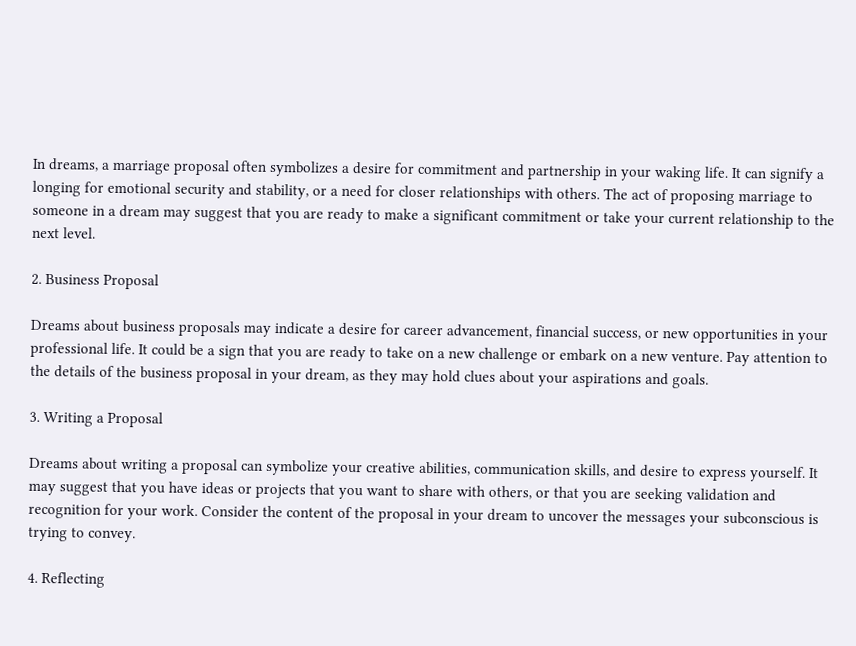In dreams, a marriage proposal often symbolizes a desire for commitment and partnership in your waking life. It can signify a longing for emotional security and stability, or a need for closer relationships with others. The act of proposing marriage to someone in a dream may suggest that you are ready to make a significant commitment or take your current relationship to the next level.

2. Business Proposal

Dreams about business proposals may indicate a desire for career advancement, financial success, or new opportunities in your professional life. It could be a sign that you are ready to take on a new challenge or embark on a new venture. Pay attention to the details of the business proposal in your dream, as they may hold clues about your aspirations and goals.

3. Writing a Proposal

Dreams about writing a proposal can symbolize your creative abilities, communication skills, and desire to express yourself. It may suggest that you have ideas or projects that you want to share with others, or that you are seeking validation and recognition for your work. Consider the content of the proposal in your dream to uncover the messages your subconscious is trying to convey.

4. Reflecting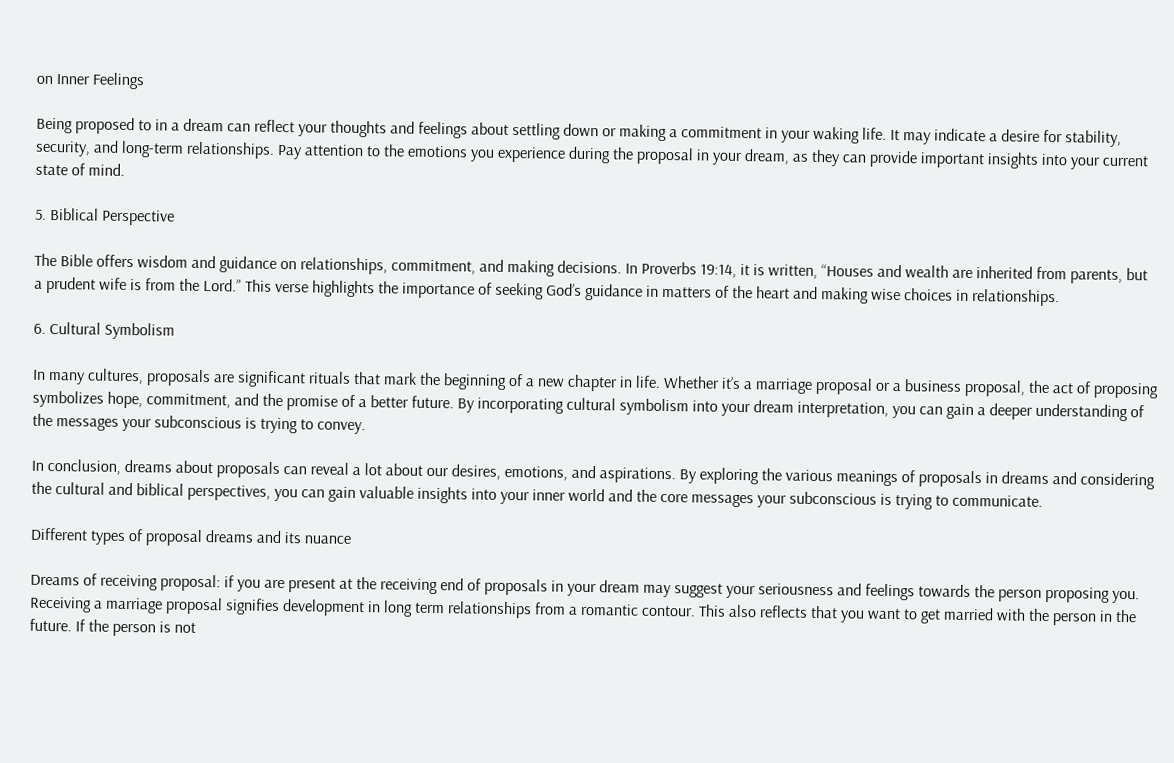on Inner Feelings

Being proposed to in a dream can reflect your thoughts and feelings about settling down or making a commitment in your waking life. It may indicate a desire for stability, security, and long-term relationships. Pay attention to the emotions you experience during the proposal in your dream, as they can provide important insights into your current state of mind.

5. Biblical Perspective

The Bible offers wisdom and guidance on relationships, commitment, and making decisions. In Proverbs 19:14, it is written, “Houses and wealth are inherited from parents, but a prudent wife is from the Lord.” This verse highlights the importance of seeking God’s guidance in matters of the heart and making wise choices in relationships.

6. Cultural Symbolism

In many cultures, proposals are significant rituals that mark the beginning of a new chapter in life. Whether it’s a marriage proposal or a business proposal, the act of proposing symbolizes hope, commitment, and the promise of a better future. By incorporating cultural symbolism into your dream interpretation, you can gain a deeper understanding of the messages your subconscious is trying to convey.

In conclusion, dreams about proposals can reveal a lot about our desires, emotions, and aspirations. By exploring the various meanings of proposals in dreams and considering the cultural and biblical perspectives, you can gain valuable insights into your inner world and the core messages your subconscious is trying to communicate.

Different types of proposal dreams and its nuance

Dreams of receiving proposal: if you are present at the receiving end of proposals in your dream may suggest your seriousness and feelings towards the person proposing you. Receiving a marriage proposal signifies development in long term relationships from a romantic contour. This also reflects that you want to get married with the person in the future. If the person is not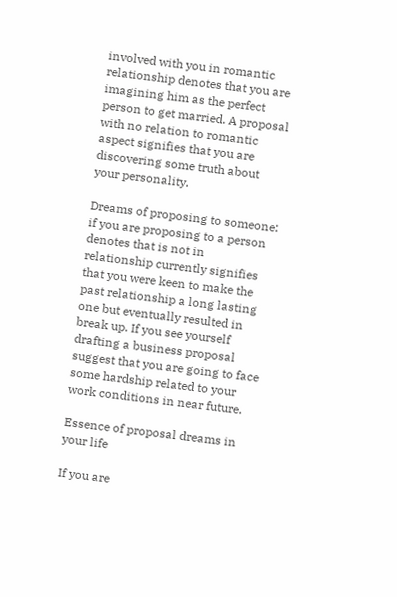involved with you in romantic relationship denotes that you are imagining him as the perfect person to get married. A proposal with no relation to romantic aspect signifies that you are discovering some truth about your personality.

Dreams of proposing to someone: if you are proposing to a person denotes that is not in relationship currently signifies that you were keen to make the past relationship a long lasting one but eventually resulted in break up. If you see yourself drafting a business proposal suggest that you are going to face some hardship related to your work conditions in near future.

Essence of proposal dreams in your life

If you are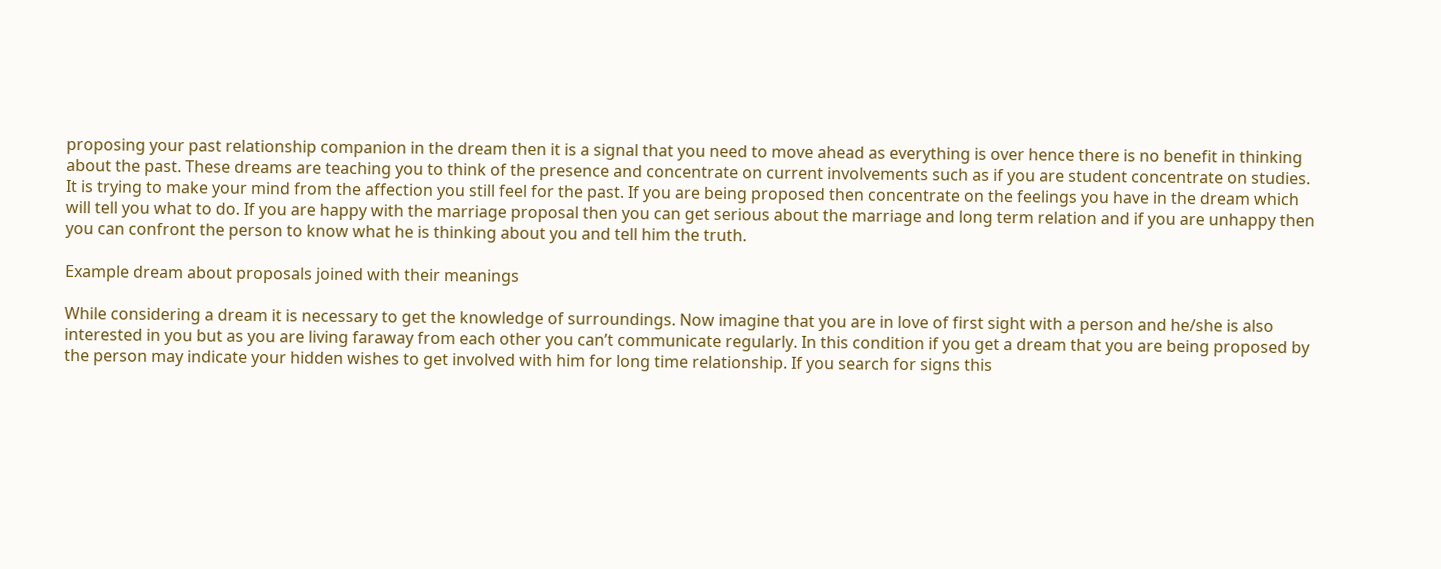proposing your past relationship companion in the dream then it is a signal that you need to move ahead as everything is over hence there is no benefit in thinking about the past. These dreams are teaching you to think of the presence and concentrate on current involvements such as if you are student concentrate on studies. It is trying to make your mind from the affection you still feel for the past. If you are being proposed then concentrate on the feelings you have in the dream which will tell you what to do. If you are happy with the marriage proposal then you can get serious about the marriage and long term relation and if you are unhappy then you can confront the person to know what he is thinking about you and tell him the truth.

Example dream about proposals joined with their meanings

While considering a dream it is necessary to get the knowledge of surroundings. Now imagine that you are in love of first sight with a person and he/she is also interested in you but as you are living faraway from each other you can’t communicate regularly. In this condition if you get a dream that you are being proposed by the person may indicate your hidden wishes to get involved with him for long time relationship. If you search for signs this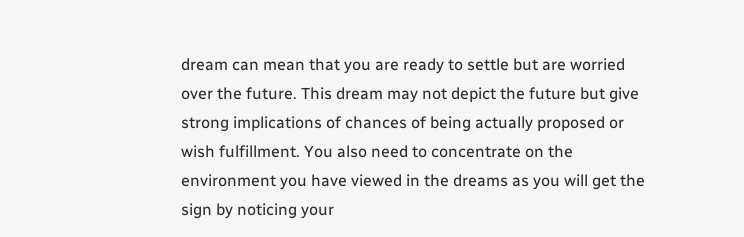dream can mean that you are ready to settle but are worried over the future. This dream may not depict the future but give strong implications of chances of being actually proposed or wish fulfillment. You also need to concentrate on the environment you have viewed in the dreams as you will get the sign by noticing your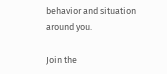behavior and situation around you.

Join the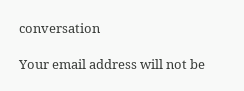conversation

Your email address will not be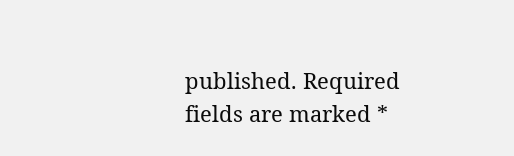published. Required fields are marked *